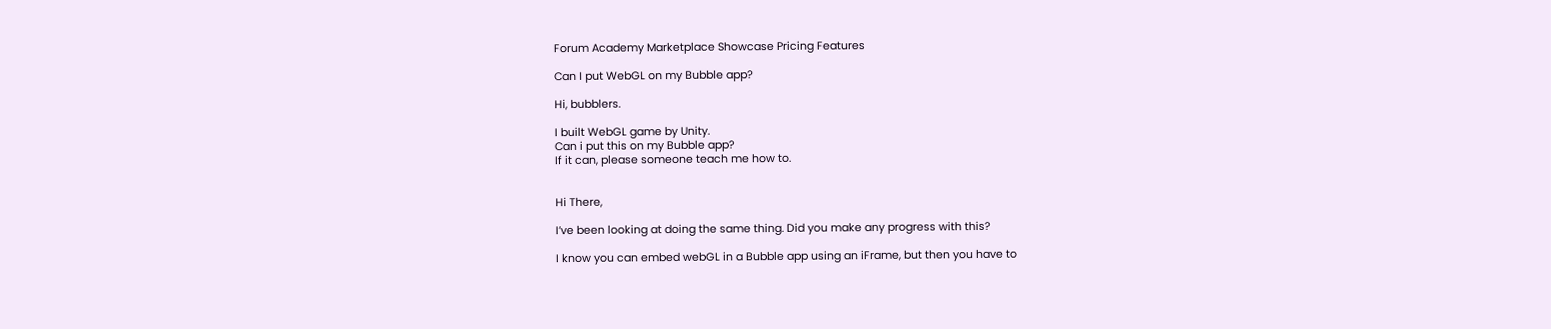Forum Academy Marketplace Showcase Pricing Features

Can I put WebGL on my Bubble app?

Hi, bubblers.

I built WebGL game by Unity.
Can i put this on my Bubble app?
If it can, please someone teach me how to.


Hi There,

I’ve been looking at doing the same thing. Did you make any progress with this?

I know you can embed webGL in a Bubble app using an iFrame, but then you have to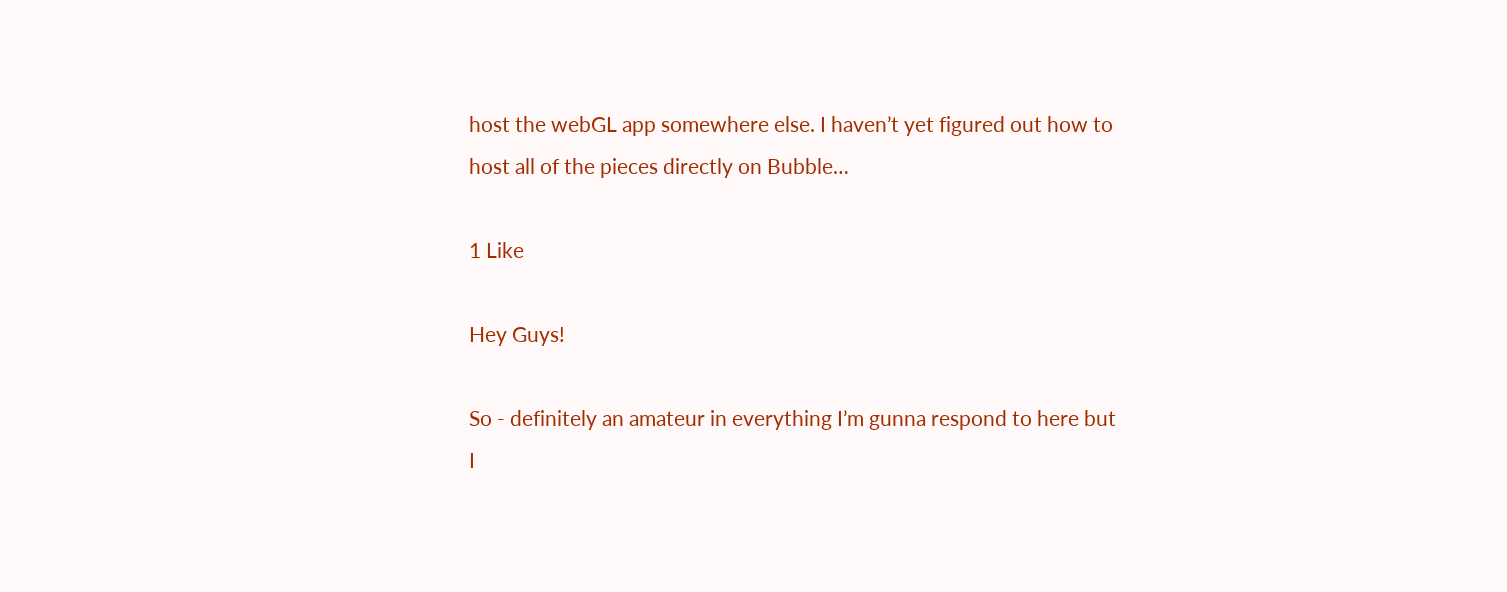host the webGL app somewhere else. I haven’t yet figured out how to host all of the pieces directly on Bubble…

1 Like

Hey Guys!

So - definitely an amateur in everything I’m gunna respond to here but I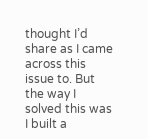thought I’d share as I came across this issue to. But the way I solved this was I built a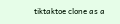tiktaktoe clone as a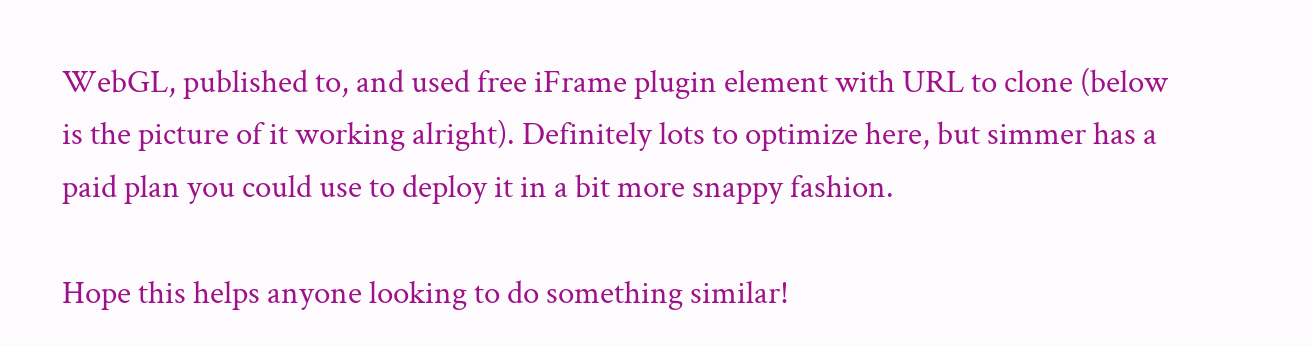WebGL, published to, and used free iFrame plugin element with URL to clone (below is the picture of it working alright). Definitely lots to optimize here, but simmer has a paid plan you could use to deploy it in a bit more snappy fashion.

Hope this helps anyone looking to do something similar!